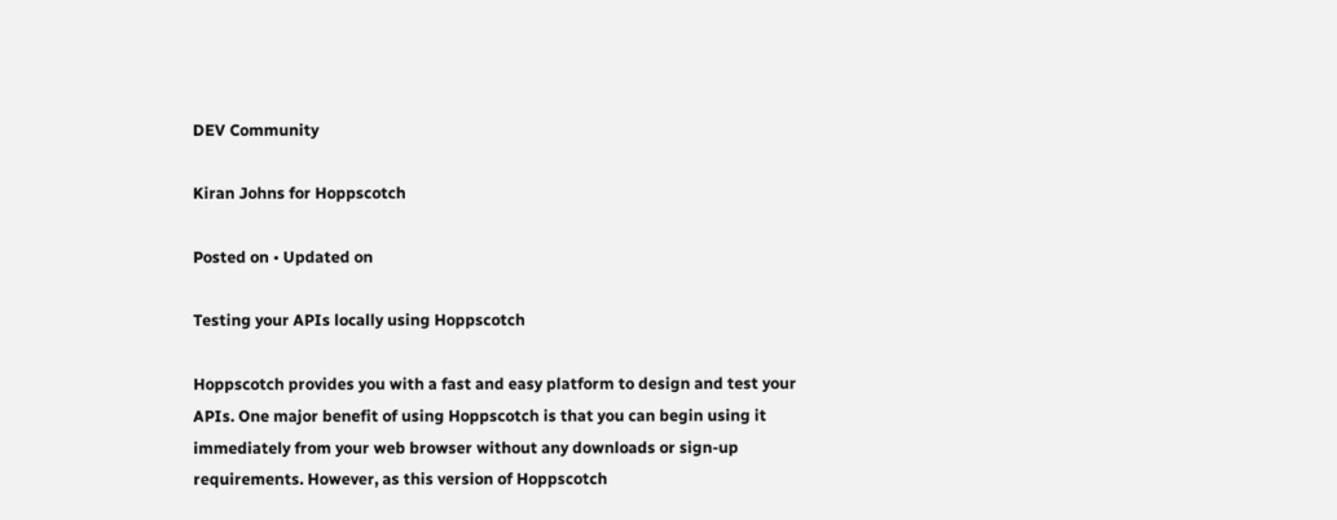DEV Community

Kiran Johns for Hoppscotch

Posted on • Updated on

Testing your APIs locally using Hoppscotch

Hoppscotch provides you with a fast and easy platform to design and test your APIs. One major benefit of using Hoppscotch is that you can begin using it immediately from your web browser without any downloads or sign-up requirements. However, as this version of Hoppscotch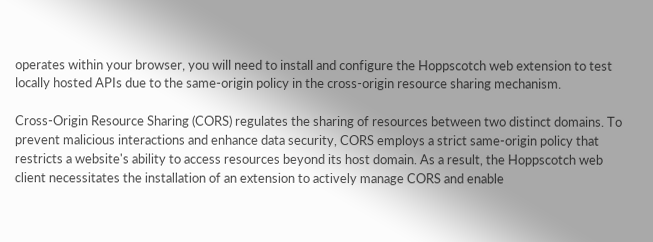operates within your browser, you will need to install and configure the Hoppscotch web extension to test locally hosted APIs due to the same-origin policy in the cross-origin resource sharing mechanism.

Cross-Origin Resource Sharing (CORS) regulates the sharing of resources between two distinct domains. To prevent malicious interactions and enhance data security, CORS employs a strict same-origin policy that restricts a website's ability to access resources beyond its host domain. As a result, the Hoppscotch web client necessitates the installation of an extension to actively manage CORS and enable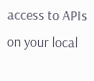access to APIs on your local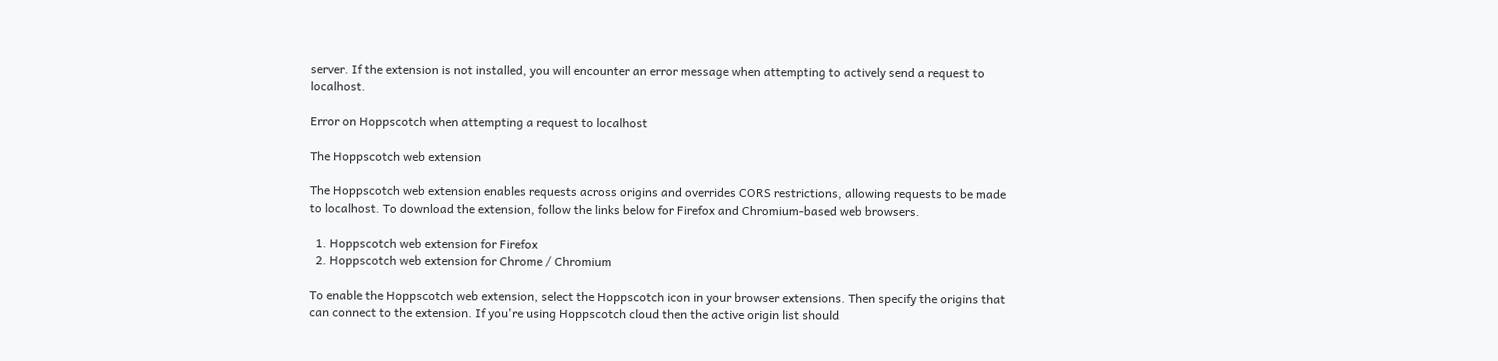server. If the extension is not installed, you will encounter an error message when attempting to actively send a request to localhost.

Error on Hoppscotch when attempting a request to localhost

The Hoppscotch web extension

The Hoppscotch web extension enables requests across origins and overrides CORS restrictions, allowing requests to be made to localhost. To download the extension, follow the links below for Firefox and Chromium-based web browsers.

  1. Hoppscotch web extension for Firefox
  2. Hoppscotch web extension for Chrome / Chromium

To enable the Hoppscotch web extension, select the Hoppscotch icon in your browser extensions. Then specify the origins that can connect to the extension. If you're using Hoppscotch cloud then the active origin list should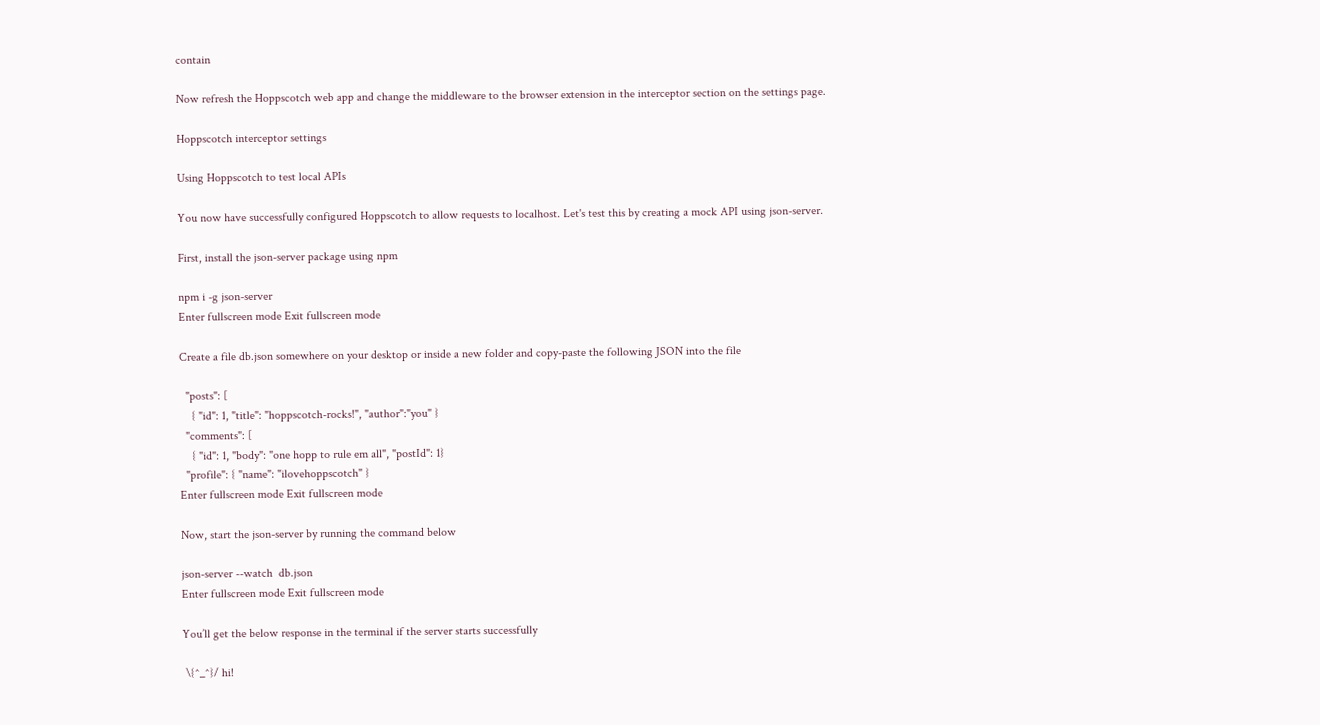contain

Now refresh the Hoppscotch web app and change the middleware to the browser extension in the interceptor section on the settings page.

Hoppscotch interceptor settings

Using Hoppscotch to test local APIs

You now have successfully configured Hoppscotch to allow requests to localhost. Let's test this by creating a mock API using json-server.

First, install the json-server package using npm

npm i -g json-server
Enter fullscreen mode Exit fullscreen mode

Create a file db.json somewhere on your desktop or inside a new folder and copy-paste the following JSON into the file

  "posts": [
    { "id": 1, "title": "hoppscotch-rocks!", "author":"you" }
  "comments": [
    { "id": 1, "body": "one hopp to rule em all", "postId": 1}
  "profile": { "name": "ilovehoppscotch" }
Enter fullscreen mode Exit fullscreen mode

Now, start the json-server by running the command below

json-server --watch  db.json
Enter fullscreen mode Exit fullscreen mode

You’ll get the below response in the terminal if the server starts successfully

 \{^_^}/ hi!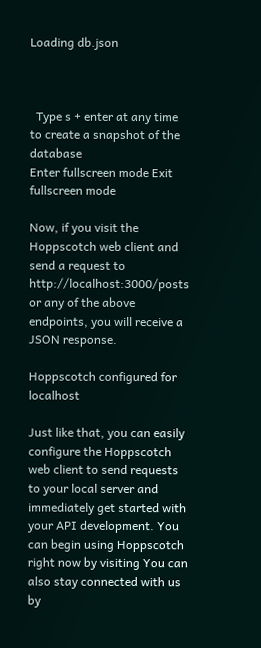Loading db.json



  Type s + enter at any time to create a snapshot of the database
Enter fullscreen mode Exit fullscreen mode

Now, if you visit the Hoppscotch web client and send a request to http://localhost:3000/posts or any of the above endpoints, you will receive a JSON response.

Hoppscotch configured for localhost

Just like that, you can easily configure the Hoppscotch web client to send requests to your local server and immediately get started with your API development. You can begin using Hoppscotch right now by visiting You can also stay connected with us by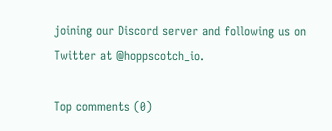joining our Discord server and following us on Twitter at @hoppscotch_io.

Top comments (0)